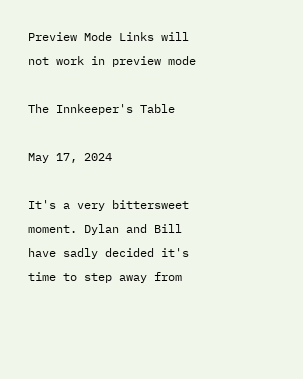Preview Mode Links will not work in preview mode

The Innkeeper's Table

May 17, 2024

It's a very bittersweet moment. Dylan and Bill have sadly decided it's time to step away from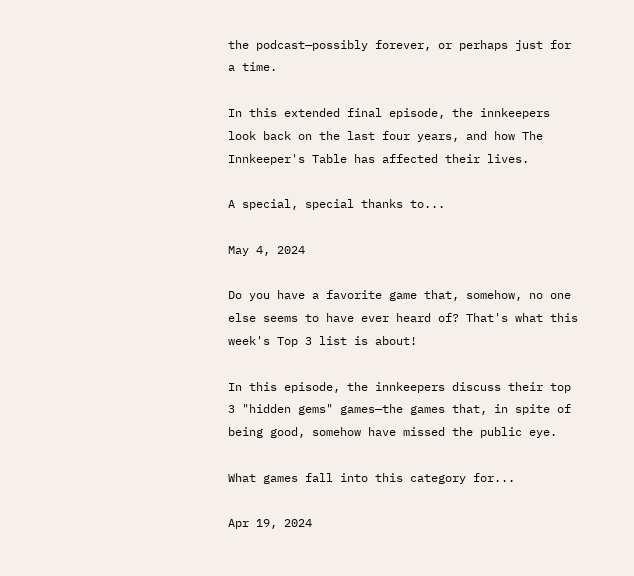the podcast—possibly forever, or perhaps just for a time.

In this extended final episode, the innkeepers look back on the last four years, and how The Innkeeper's Table has affected their lives.

A special, special thanks to...

May 4, 2024

Do you have a favorite game that, somehow, no one else seems to have ever heard of? That's what this week's Top 3 list is about!

In this episode, the innkeepers discuss their top 3 "hidden gems" games—the games that, in spite of being good, somehow have missed the public eye.

What games fall into this category for...

Apr 19, 2024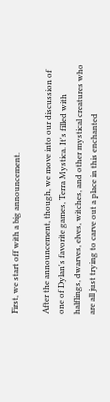First, we start off with a big announcement.

After the announcement, though, we move into our discussion of one of Dylan's favorite games, Terra Mystica. It's filled with halflings, dwarves, elves, witches, and other mystical creatures who are all just trying to carve out a place in this enchanted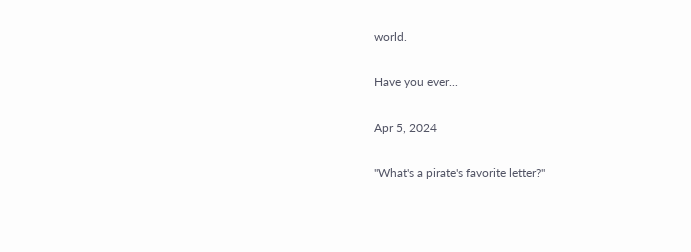world.

Have you ever...

Apr 5, 2024

"What's a pirate's favorite letter?"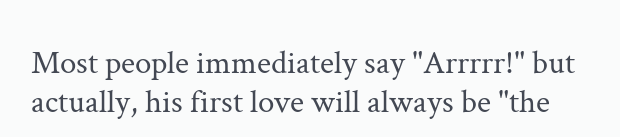Most people immediately say "Arrrrr!" but actually, his first love will always be "the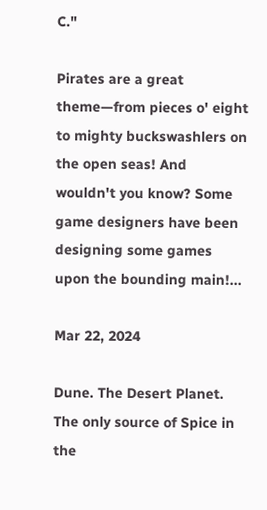C."

Pirates are a great theme—from pieces o' eight to mighty buckswashlers on the open seas! And wouldn't you know? Some game designers have been designing some games upon the bounding main!...

Mar 22, 2024

Dune. The Desert Planet. The only source of Spice in the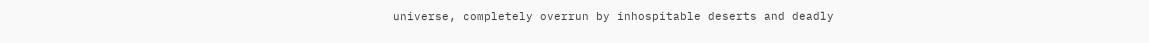universe, completely overrun by inhospitable deserts and deadly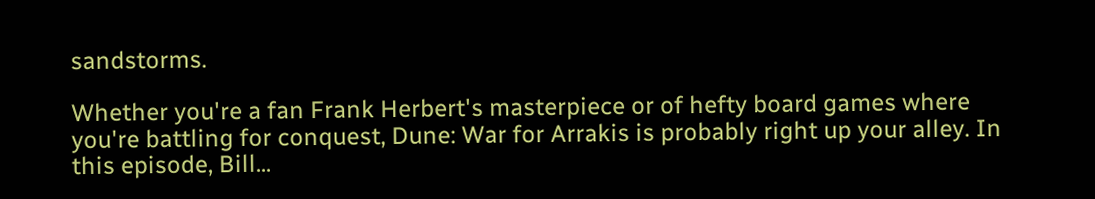sandstorms.

Whether you're a fan Frank Herbert's masterpiece or of hefty board games where you're battling for conquest, Dune: War for Arrakis is probably right up your alley. In this episode, Bill...